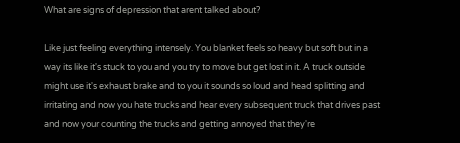What are signs of depression that arent talked about?

Like just feeling everything intensely. You blanket feels so heavy but soft but in a way its like it's stuck to you and you try to move but get lost in it. A truck outside might use it's exhaust brake and to you it sounds so loud and head splitting and irritating and now you hate trucks and hear every subsequent truck that drives past and now your counting the trucks and getting annoyed that they're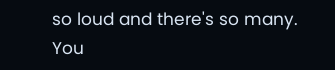so loud and there's so many. You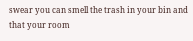swear you can smell the trash in your bin and that your room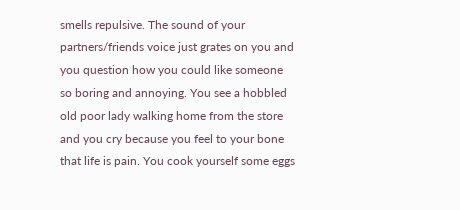smells repulsive. The sound of your partners/friends voice just grates on you and you question how you could like someone so boring and annoying. You see a hobbled old poor lady walking home from the store and you cry because you feel to your bone that life is pain. You cook yourself some eggs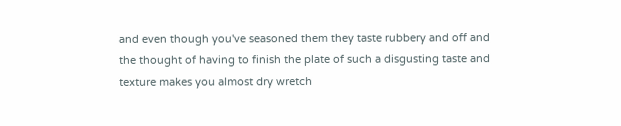and even though you've seasoned them they taste rubbery and off and the thought of having to finish the plate of such a disgusting taste and texture makes you almost dry wretch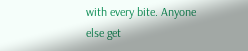with every bite. Anyone else get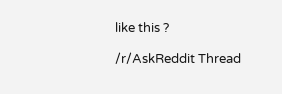like this ?

/r/AskReddit Thread